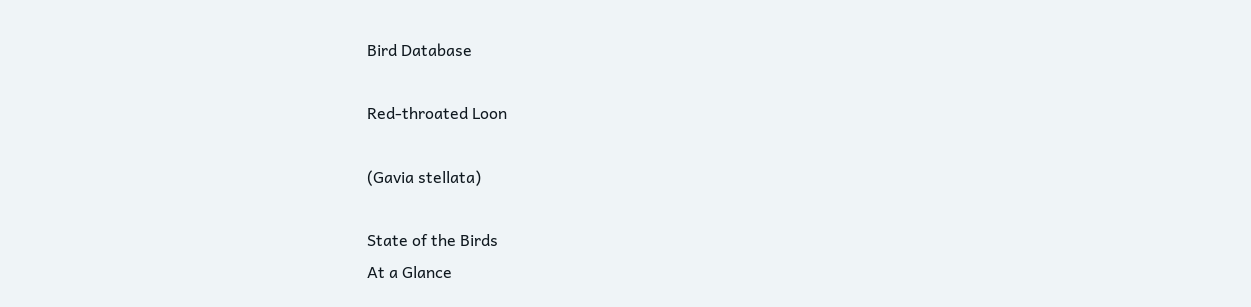Bird Database

Red-throated Loon

(Gavia stellata)

State of the Birds
At a Glance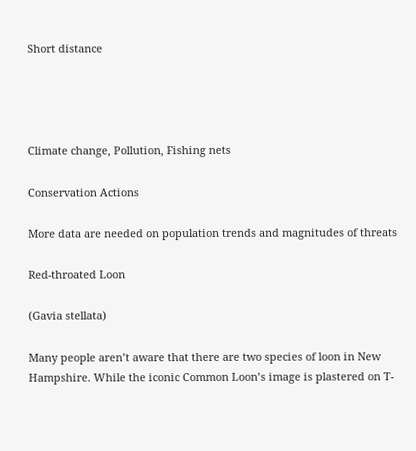Short distance




Climate change, Pollution, Fishing nets

Conservation Actions

More data are needed on population trends and magnitudes of threats

Red-throated Loon

(Gavia stellata)

Many people aren’t aware that there are two species of loon in New Hampshire. While the iconic Common Loon’s image is plastered on T-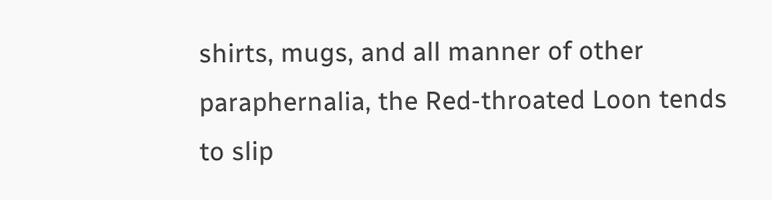shirts, mugs, and all manner of other paraphernalia, the Red-throated Loon tends to slip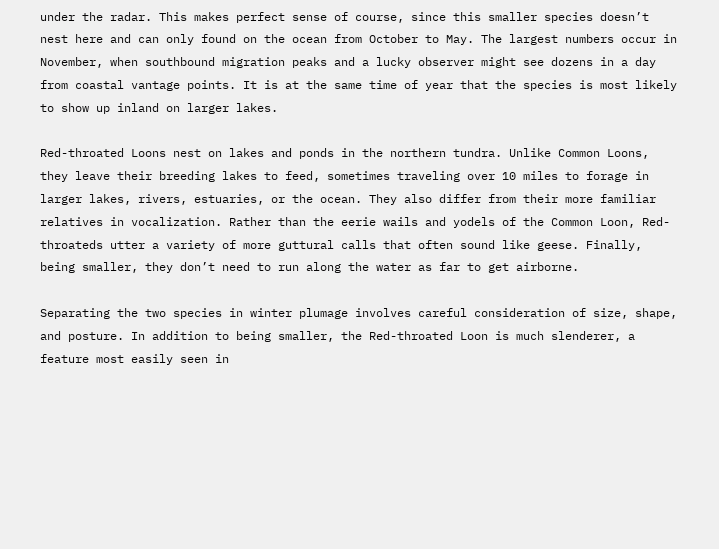under the radar. This makes perfect sense of course, since this smaller species doesn’t nest here and can only found on the ocean from October to May. The largest numbers occur in November, when southbound migration peaks and a lucky observer might see dozens in a day from coastal vantage points. It is at the same time of year that the species is most likely to show up inland on larger lakes.

Red-throated Loons nest on lakes and ponds in the northern tundra. Unlike Common Loons, they leave their breeding lakes to feed, sometimes traveling over 10 miles to forage in larger lakes, rivers, estuaries, or the ocean. They also differ from their more familiar relatives in vocalization. Rather than the eerie wails and yodels of the Common Loon, Red-throateds utter a variety of more guttural calls that often sound like geese. Finally, being smaller, they don’t need to run along the water as far to get airborne.

Separating the two species in winter plumage involves careful consideration of size, shape, and posture. In addition to being smaller, the Red-throated Loon is much slenderer, a feature most easily seen in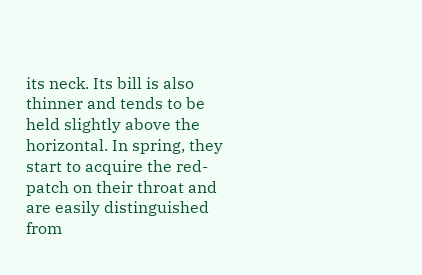its neck. Its bill is also thinner and tends to be held slightly above the horizontal. In spring, they start to acquire the red-patch on their throat and are easily distinguished from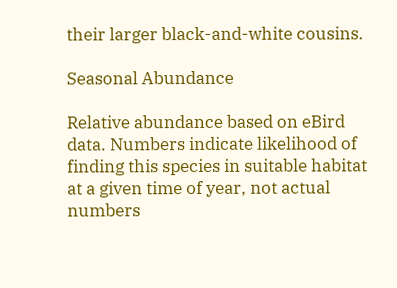their larger black-and-white cousins.

Seasonal Abundance

Relative abundance based on eBird data. Numbers indicate likelihood of finding this species in suitable habitat at a given time of year, not actual numbers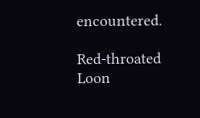encountered.

Red-throated Loon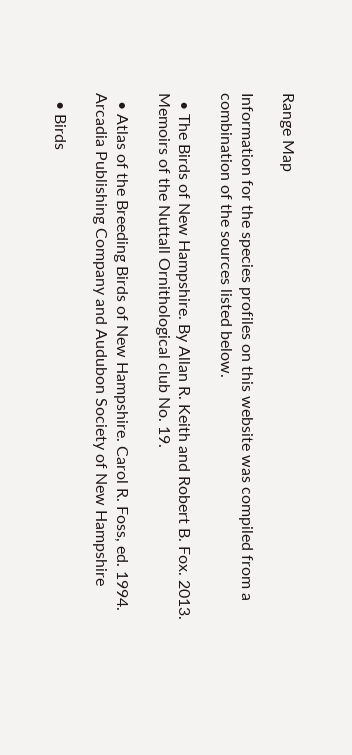Range Map

Information for the species profiles on this website was compiled from a combination of the sources listed below.

  • The Birds of New Hampshire. By Allan R. Keith and Robert B. Fox. 2013. Memoirs of the Nuttall Ornithological club No. 19.

  • Atlas of the Breeding Birds of New Hampshire. Carol R. Foss, ed. 1994. Arcadia Publishing Company and Audubon Society of New Hampshire

  • Birds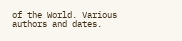of the World. Various authors and dates.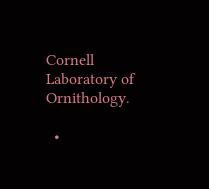Cornell Laboratory of Ornithology.

  •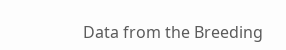Data from the Breeding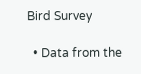Bird Survey

  • Data from the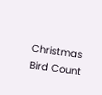Christmas Bird Count